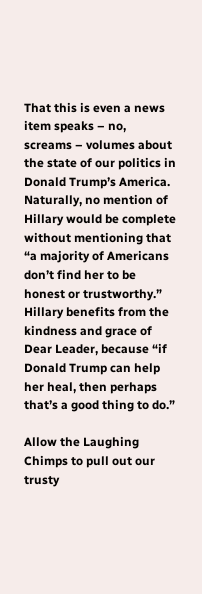That this is even a news item speaks – no, screams – volumes about the state of our politics in Donald Trump’s America. Naturally, no mention of Hillary would be complete without mentioning that “a majority of Americans don’t find her to be honest or trustworthy.” Hillary benefits from the kindness and grace of Dear Leader, because “if Donald Trump can help her heal, then perhaps that’s a good thing to do.”

Allow the Laughing Chimps to pull out our trusty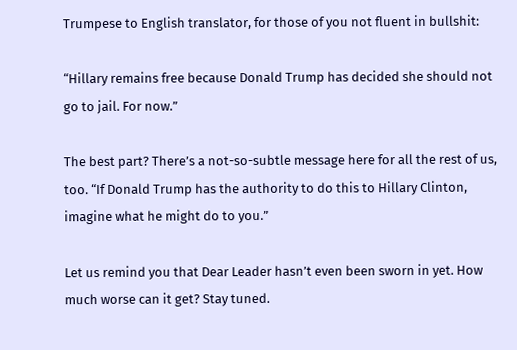Trumpese to English translator, for those of you not fluent in bullshit:

“Hillary remains free because Donald Trump has decided she should not go to jail. For now.”

The best part? There’s a not-so-subtle message here for all the rest of us, too. “If Donald Trump has the authority to do this to Hillary Clinton, imagine what he might do to you.”

Let us remind you that Dear Leader hasn’t even been sworn in yet. How much worse can it get? Stay tuned.